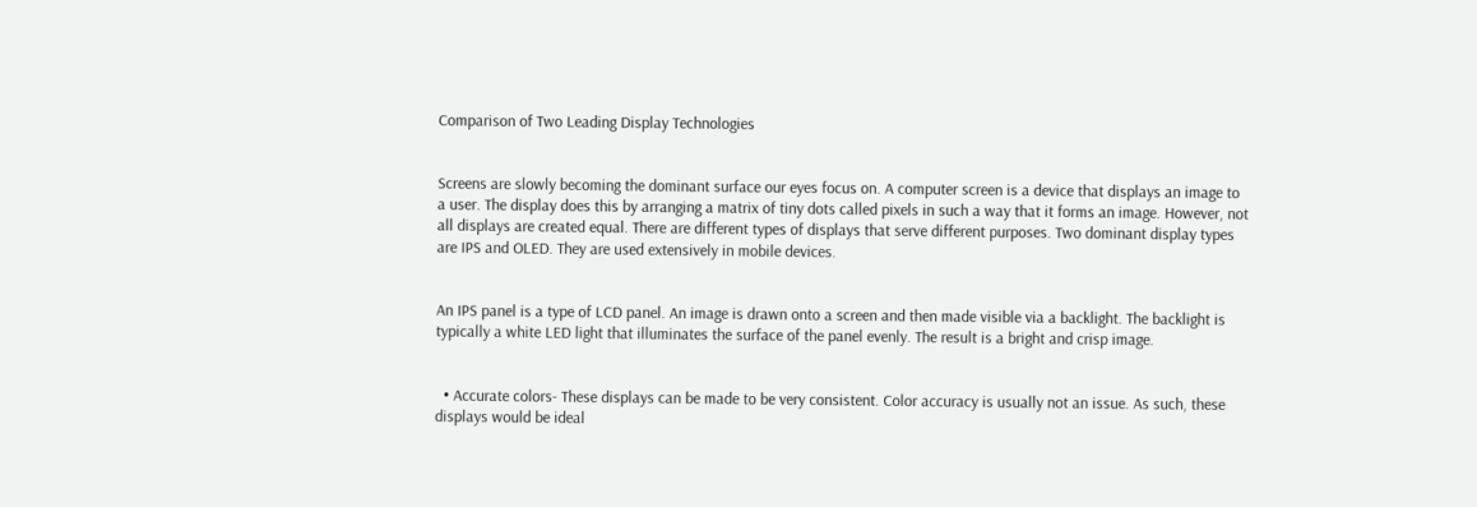Comparison of Two Leading Display Technologies


Screens are slowly becoming the dominant surface our eyes focus on. A computer screen is a device that displays an image to a user. The display does this by arranging a matrix of tiny dots called pixels in such a way that it forms an image. However, not all displays are created equal. There are different types of displays that serve different purposes. Two dominant display types are IPS and OLED. They are used extensively in mobile devices.


An IPS panel is a type of LCD panel. An image is drawn onto a screen and then made visible via a backlight. The backlight is typically a white LED light that illuminates the surface of the panel evenly. The result is a bright and crisp image.


  • Accurate colors- These displays can be made to be very consistent. Color accuracy is usually not an issue. As such, these displays would be ideal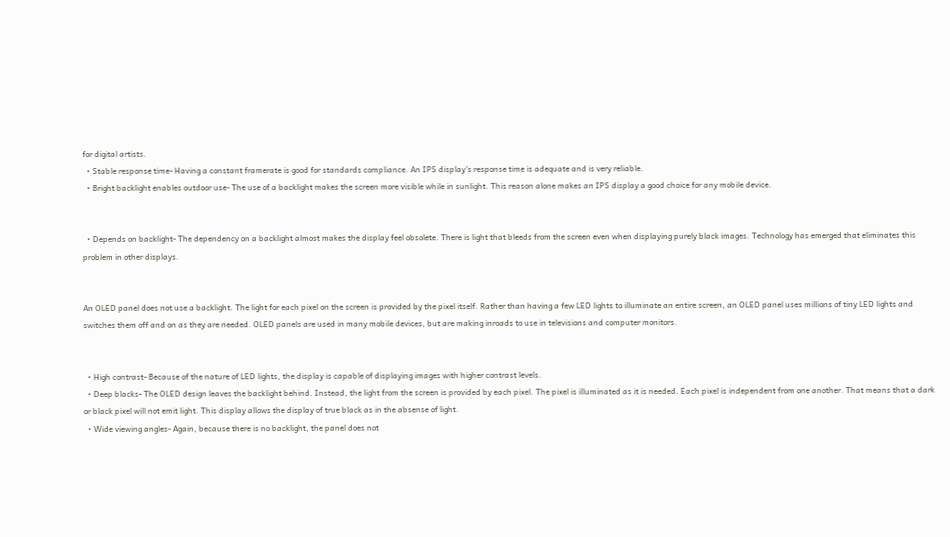for digital artists.
  • Stable response time- Having a constant framerate is good for standards compliance. An IPS display’s response time is adequate and is very reliable.
  • Bright backlight enables outdoor use- The use of a backlight makes the screen more visible while in sunlight. This reason alone makes an IPS display a good choice for any mobile device.


  • Depends on backlight- The dependency on a backlight almost makes the display feel obsolete. There is light that bleeds from the screen even when displaying purely black images. Technology has emerged that eliminates this problem in other displays.


An OLED panel does not use a backlight. The light for each pixel on the screen is provided by the pixel itself. Rather than having a few LED lights to illuminate an entire screen, an OLED panel uses millions of tiny LED lights and switches them off and on as they are needed. OLED panels are used in many mobile devices, but are making inroads to use in televisions and computer monitors.


  • High contrast- Because of the nature of LED lights, the display is capable of displaying images with higher contrast levels.
  • Deep blacks- The OLED design leaves the backlight behind. Instead, the light from the screen is provided by each pixel. The pixel is illuminated as it is needed. Each pixel is independent from one another. That means that a dark or black pixel will not emit light. This display allows the display of true black as in the absense of light.
  • Wide viewing angles- Again, because there is no backlight, the panel does not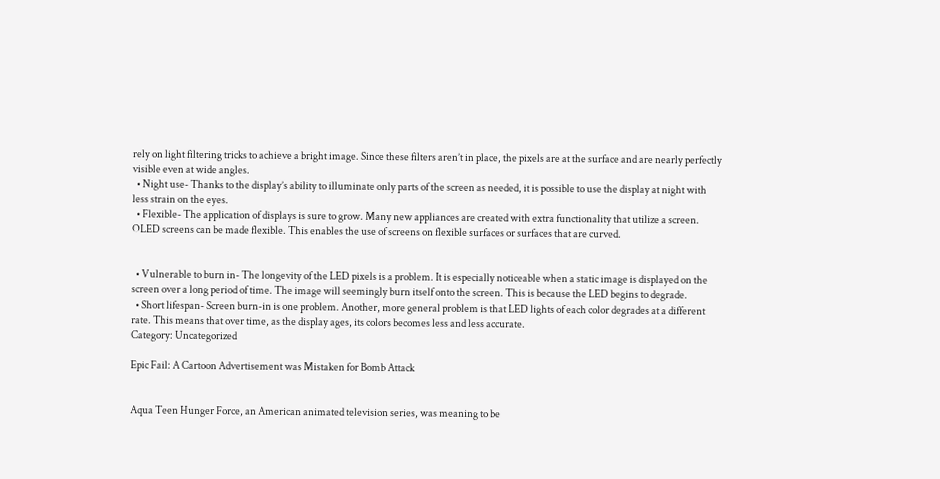rely on light filtering tricks to achieve a bright image. Since these filters aren’t in place, the pixels are at the surface and are nearly perfectly visible even at wide angles.
  • Night use- Thanks to the display’s ability to illuminate only parts of the screen as needed, it is possible to use the display at night with less strain on the eyes.
  • Flexible- The application of displays is sure to grow. Many new appliances are created with extra functionality that utilize a screen. OLED screens can be made flexible. This enables the use of screens on flexible surfaces or surfaces that are curved.


  • Vulnerable to burn in- The longevity of the LED pixels is a problem. It is especially noticeable when a static image is displayed on the screen over a long period of time. The image will seemingly burn itself onto the screen. This is because the LED begins to degrade.
  • Short lifespan- Screen burn-in is one problem. Another, more general problem is that LED lights of each color degrades at a different rate. This means that over time, as the display ages, its colors becomes less and less accurate.
Category: Uncategorized

Epic Fail: A Cartoon Advertisement was Mistaken for Bomb Attack


Aqua Teen Hunger Force, an American animated television series, was meaning to be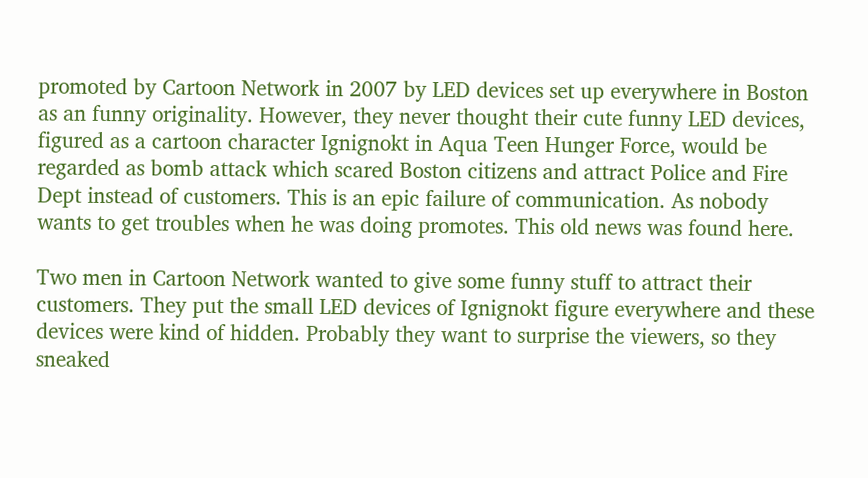promoted by Cartoon Network in 2007 by LED devices set up everywhere in Boston as an funny originality. However, they never thought their cute funny LED devices, figured as a cartoon character Ignignokt in Aqua Teen Hunger Force, would be regarded as bomb attack which scared Boston citizens and attract Police and Fire Dept instead of customers. This is an epic failure of communication. As nobody wants to get troubles when he was doing promotes. This old news was found here.

Two men in Cartoon Network wanted to give some funny stuff to attract their customers. They put the small LED devices of Ignignokt figure everywhere and these devices were kind of hidden. Probably they want to surprise the viewers, so they sneaked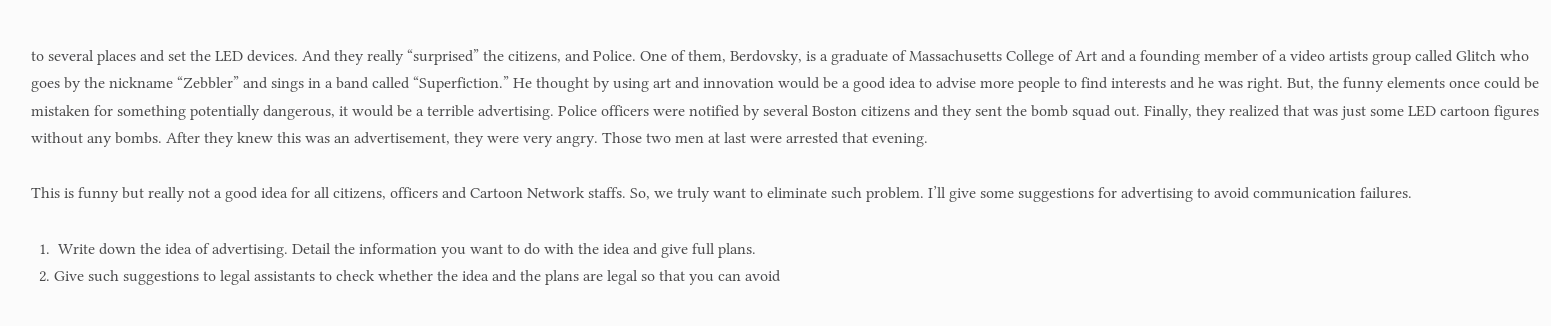to several places and set the LED devices. And they really “surprised” the citizens, and Police. One of them, Berdovsky, is a graduate of Massachusetts College of Art and a founding member of a video artists group called Glitch who goes by the nickname “Zebbler” and sings in a band called “Superfiction.” He thought by using art and innovation would be a good idea to advise more people to find interests and he was right. But, the funny elements once could be mistaken for something potentially dangerous, it would be a terrible advertising. Police officers were notified by several Boston citizens and they sent the bomb squad out. Finally, they realized that was just some LED cartoon figures without any bombs. After they knew this was an advertisement, they were very angry. Those two men at last were arrested that evening.

This is funny but really not a good idea for all citizens, officers and Cartoon Network staffs. So, we truly want to eliminate such problem. I’ll give some suggestions for advertising to avoid communication failures.

  1.  Write down the idea of advertising. Detail the information you want to do with the idea and give full plans.
  2. Give such suggestions to legal assistants to check whether the idea and the plans are legal so that you can avoid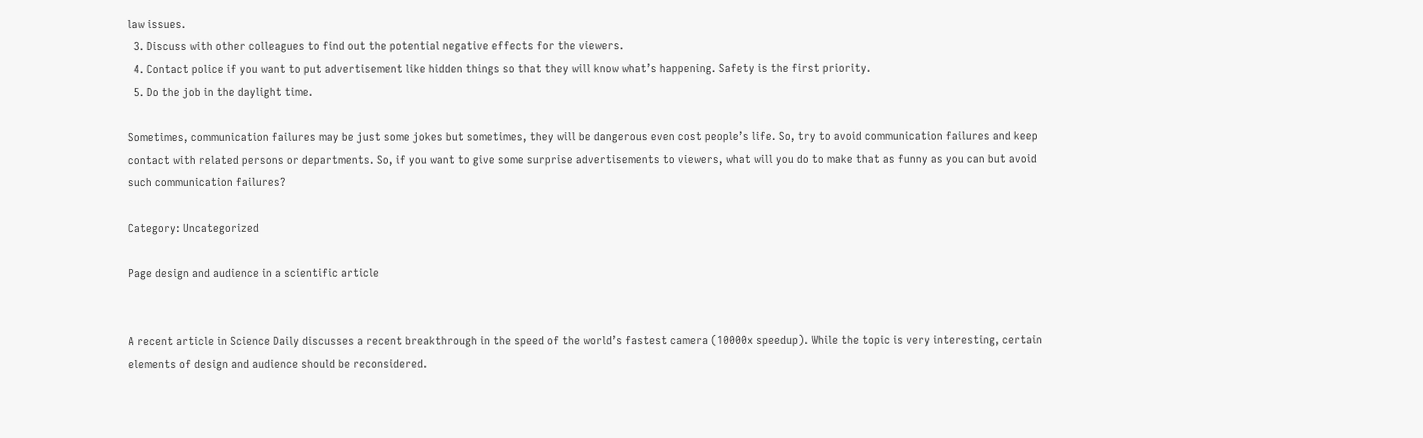law issues.
  3. Discuss with other colleagues to find out the potential negative effects for the viewers.
  4. Contact police if you want to put advertisement like hidden things so that they will know what’s happening. Safety is the first priority.
  5. Do the job in the daylight time.

Sometimes, communication failures may be just some jokes but sometimes, they will be dangerous even cost people’s life. So, try to avoid communication failures and keep contact with related persons or departments. So, if you want to give some surprise advertisements to viewers, what will you do to make that as funny as you can but avoid such communication failures?

Category: Uncategorized

Page design and audience in a scientific article


A recent article in Science Daily discusses a recent breakthrough in the speed of the world’s fastest camera (10000x speedup). While the topic is very interesting, certain elements of design and audience should be reconsidered.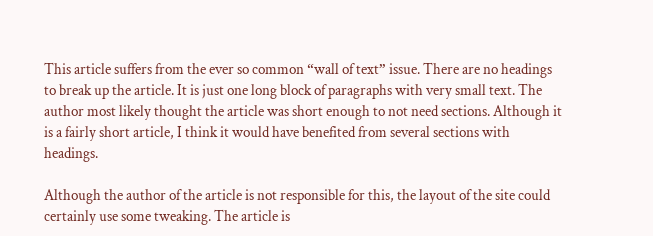This article suffers from the ever so common “wall of text” issue. There are no headings to break up the article. It is just one long block of paragraphs with very small text. The author most likely thought the article was short enough to not need sections. Although it is a fairly short article, I think it would have benefited from several sections with headings.

Although the author of the article is not responsible for this, the layout of the site could certainly use some tweaking. The article is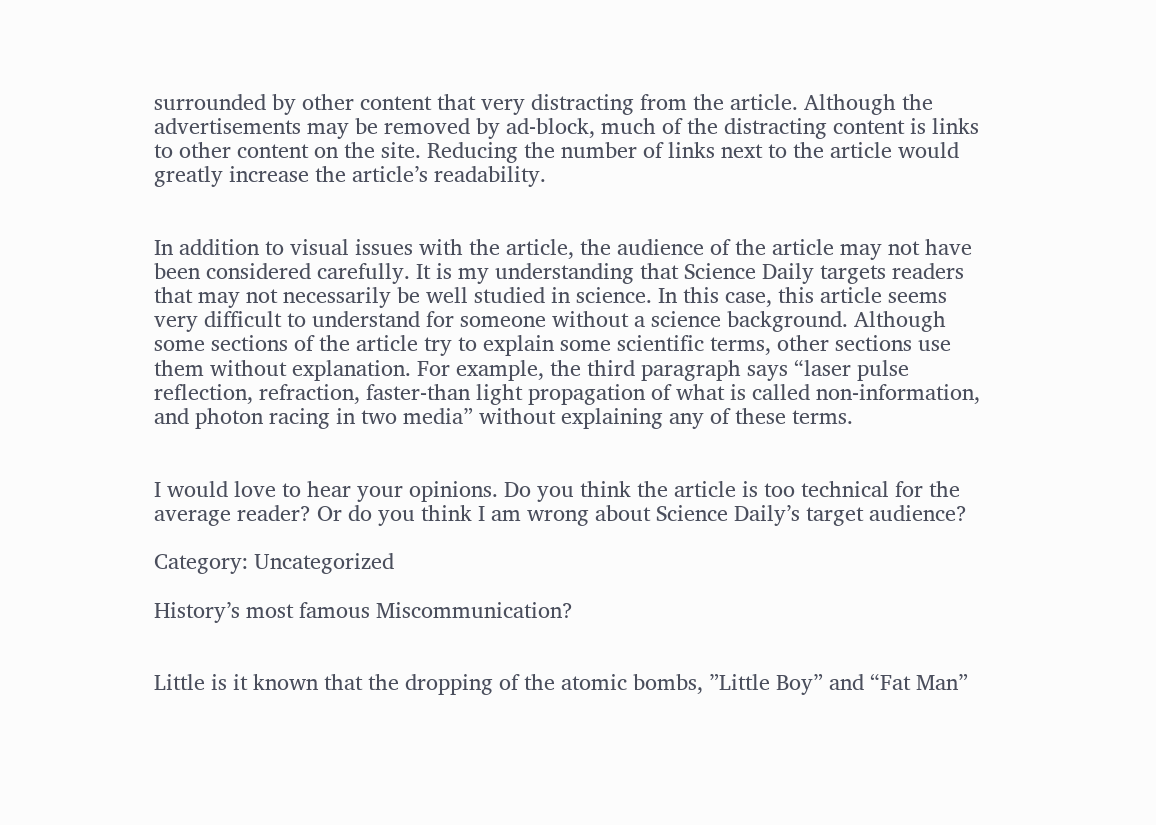surrounded by other content that very distracting from the article. Although the advertisements may be removed by ad-block, much of the distracting content is links to other content on the site. Reducing the number of links next to the article would greatly increase the article’s readability.


In addition to visual issues with the article, the audience of the article may not have been considered carefully. It is my understanding that Science Daily targets readers that may not necessarily be well studied in science. In this case, this article seems very difficult to understand for someone without a science background. Although some sections of the article try to explain some scientific terms, other sections use them without explanation. For example, the third paragraph says “laser pulse reflection, refraction, faster-than light propagation of what is called non-information, and photon racing in two media” without explaining any of these terms.


I would love to hear your opinions. Do you think the article is too technical for the average reader? Or do you think I am wrong about Science Daily’s target audience?

Category: Uncategorized

History’s most famous Miscommunication?


Little is it known that the dropping of the atomic bombs, ”Little Boy” and “Fat Man”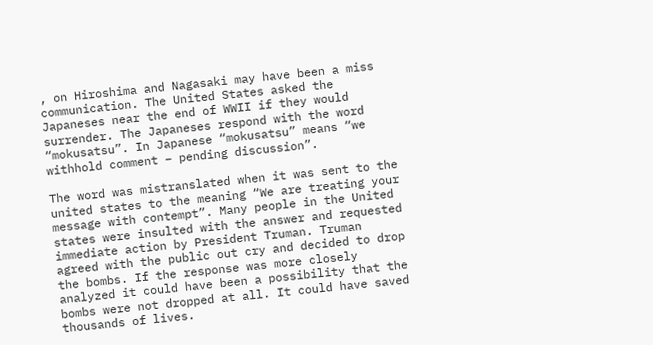, on Hiroshima and Nagasaki may have been a miss communication. The United States asked the Japaneses near the end of WWII if they would surrender. The Japaneses respond with the word “mokusatsu”. In Japanese “mokusatsu” means “we withhold comment – pending discussion”.

The word was mistranslated when it was sent to the united states to the meaning “We are treating your message with contempt”. Many people in the United states were insulted with the answer and requested immediate action by President Truman. Truman agreed with the public out cry and decided to drop the bombs. If the response was more closely analyzed it could have been a possibility that the bombs were not dropped at all. It could have saved thousands of lives.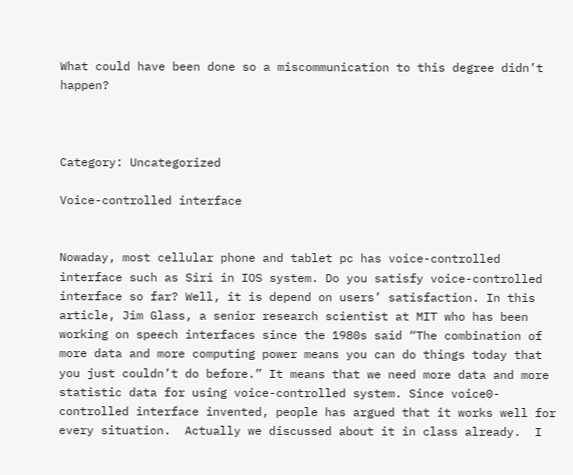What could have been done so a miscommunication to this degree didn’t happen?



Category: Uncategorized

Voice-controlled interface


Nowaday, most cellular phone and tablet pc has voice-controlled interface such as Siri in IOS system. Do you satisfy voice-controlled interface so far? Well, it is depend on users’ satisfaction. In this article, Jim Glass, a senior research scientist at MIT who has been working on speech interfaces since the 1980s said “The combination of more data and more computing power means you can do things today that you just couldn’t do before.” It means that we need more data and more statistic data for using voice-controlled system. Since voice0-controlled interface invented, people has argued that it works well for every situation.  Actually we discussed about it in class already.  I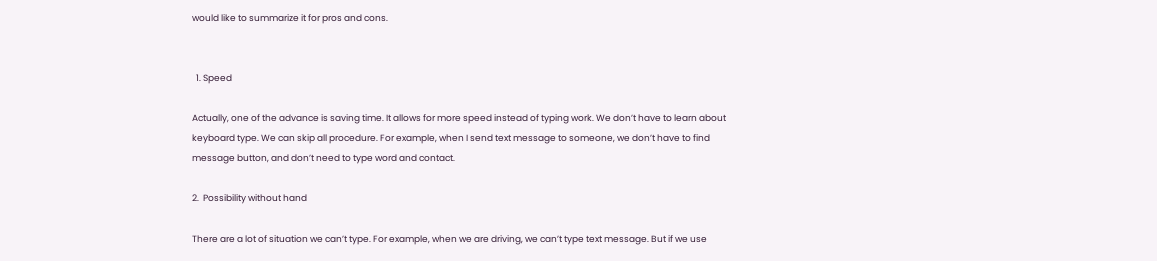would like to summarize it for pros and cons.


  1. Speed

Actually, one of the advance is saving time. It allows for more speed instead of typing work. We don’t have to learn about keyboard type. We can skip all procedure. For example, when I send text message to someone, we don’t have to find message button, and don’t need to type word and contact.

2.  Possibility without hand

There are a lot of situation we can’t type. For example, when we are driving, we can’t type text message. But if we use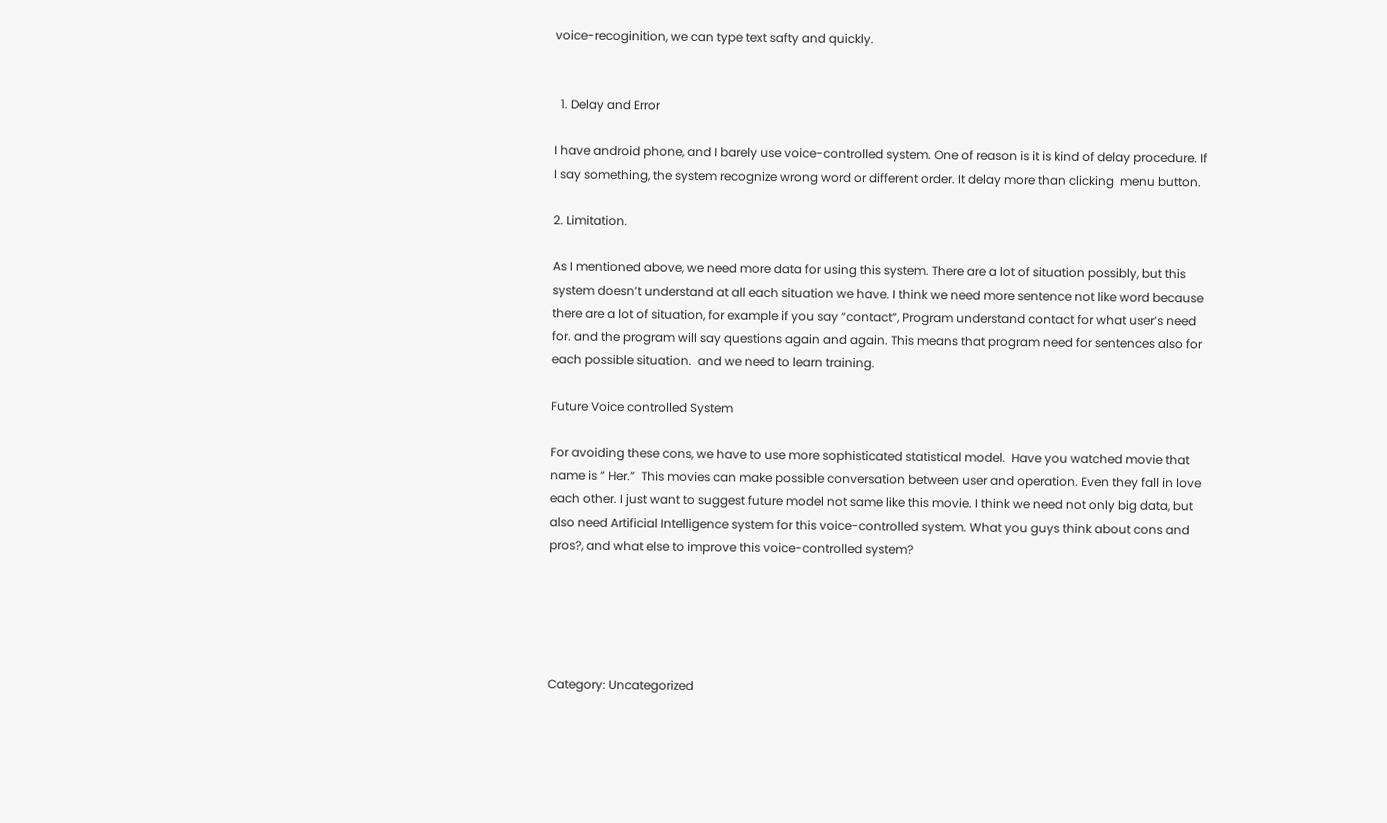voice-recoginition, we can type text safty and quickly.


  1. Delay and Error

I have android phone, and I barely use voice-controlled system. One of reason is it is kind of delay procedure. If I say something, the system recognize wrong word or different order. It delay more than clicking  menu button.

2. Limitation.

As I mentioned above, we need more data for using this system. There are a lot of situation possibly, but this system doesn’t understand at all each situation we have. I think we need more sentence not like word because there are a lot of situation, for example if you say “contact”, Program understand contact for what user’s need for. and the program will say questions again and again. This means that program need for sentences also for each possible situation.  and we need to learn training.

Future Voice controlled System

For avoiding these cons, we have to use more sophisticated statistical model.  Have you watched movie that name is ” Her.”  This movies can make possible conversation between user and operation. Even they fall in love each other. I just want to suggest future model not same like this movie. I think we need not only big data, but also need Artificial Intelligence system for this voice-controlled system. What you guys think about cons and pros?, and what else to improve this voice-controlled system?





Category: Uncategorized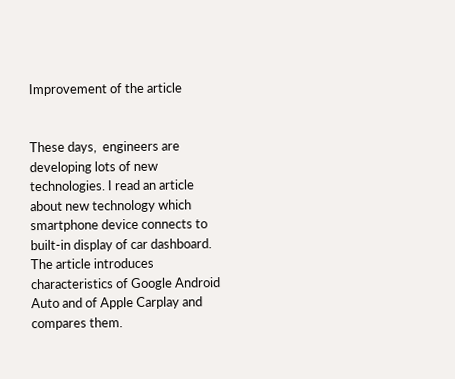Improvement of the article


These days,  engineers are developing lots of new technologies. I read an article about new technology which smartphone device connects to built-in display of car dashboard. The article introduces characteristics of Google Android Auto and of Apple Carplay and compares them.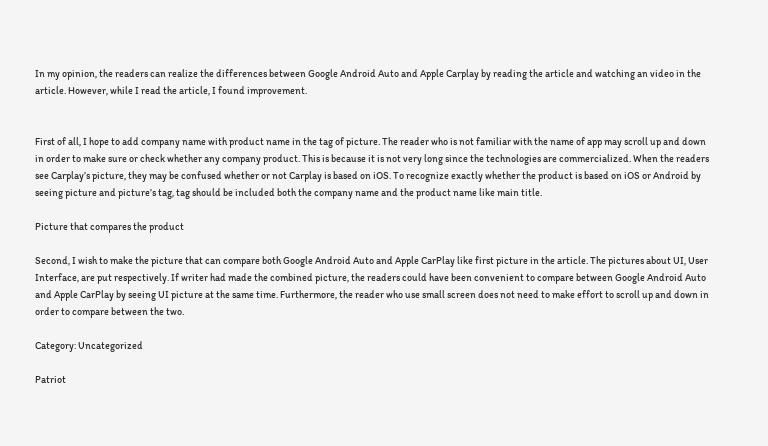In my opinion, the readers can realize the differences between Google Android Auto and Apple Carplay by reading the article and watching an video in the article. However, while I read the article, I found improvement.


First of all, I hope to add company name with product name in the tag of picture. The reader who is not familiar with the name of app may scroll up and down in order to make sure or check whether any company product. This is because it is not very long since the technologies are commercialized. When the readers see Carplay’s picture, they may be confused whether or not Carplay is based on iOS. To recognize exactly whether the product is based on iOS or Android by seeing picture and picture’s tag, tag should be included both the company name and the product name like main title.

Picture that compares the product

Second, I wish to make the picture that can compare both Google Android Auto and Apple CarPlay like first picture in the article. The pictures about UI, User Interface, are put respectively. If writer had made the combined picture, the readers could have been convenient to compare between Google Android Auto and Apple CarPlay by seeing UI picture at the same time. Furthermore, the reader who use small screen does not need to make effort to scroll up and down in order to compare between the two.

Category: Uncategorized

Patriot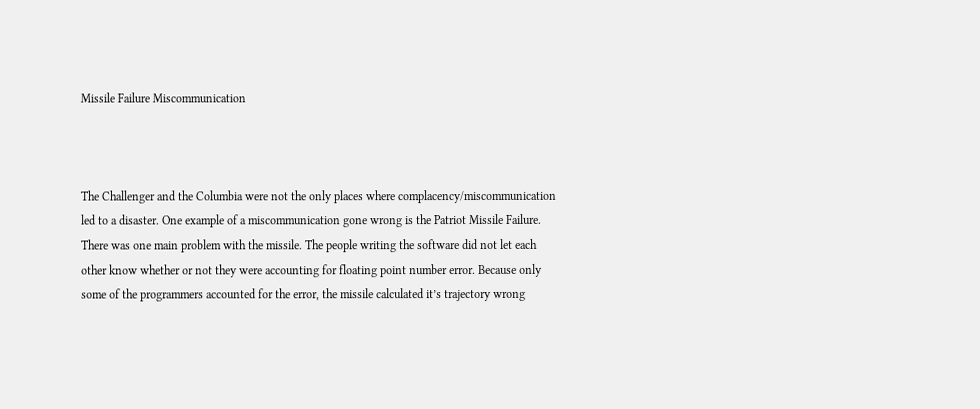Missile Failure Miscommunication



The Challenger and the Columbia were not the only places where complacency/miscommunication led to a disaster. One example of a miscommunication gone wrong is the Patriot Missile Failure. There was one main problem with the missile. The people writing the software did not let each other know whether or not they were accounting for floating point number error. Because only some of the programmers accounted for the error, the missile calculated it’s trajectory wrong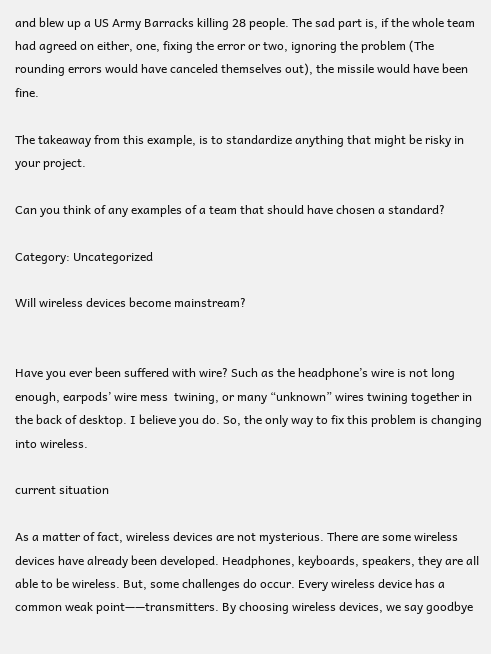and blew up a US Army Barracks killing 28 people. The sad part is, if the whole team had agreed on either, one, fixing the error or two, ignoring the problem (The rounding errors would have canceled themselves out), the missile would have been fine.

The takeaway from this example, is to standardize anything that might be risky in your project.

Can you think of any examples of a team that should have chosen a standard?

Category: Uncategorized

Will wireless devices become mainstream?


Have you ever been suffered with wire? Such as the headphone’s wire is not long enough, earpods’ wire mess  twining, or many “unknown” wires twining together in the back of desktop. I believe you do. So, the only way to fix this problem is changing into wireless.

current situation

As a matter of fact, wireless devices are not mysterious. There are some wireless devices have already been developed. Headphones, keyboards, speakers, they are all able to be wireless. But, some challenges do occur. Every wireless device has a common weak point——transmitters. By choosing wireless devices, we say goodbye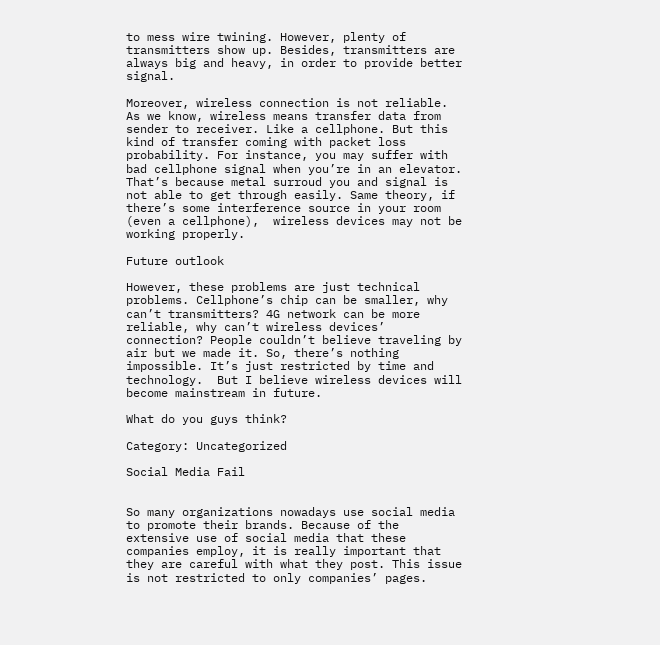to mess wire twining. However, plenty of transmitters show up. Besides, transmitters are always big and heavy, in order to provide better signal.

Moreover, wireless connection is not reliable. As we know, wireless means transfer data from sender to receiver. Like a cellphone. But this kind of transfer coming with packet loss probability. For instance, you may suffer with bad cellphone signal when you’re in an elevator. That’s because metal surroud you and signal is not able to get through easily. Same theory, if there’s some interference source in your room (even a cellphone),  wireless devices may not be working properly.

Future outlook

However, these problems are just technical problems. Cellphone’s chip can be smaller, why can’t transmitters? 4G network can be more reliable, why can’t wireless devices’ connection? People couldn’t believe traveling by air but we made it. So, there’s nothing impossible. It’s just restricted by time and technology.  But I believe wireless devices will become mainstream in future.

What do you guys think?

Category: Uncategorized

Social Media Fail


So many organizations nowadays use social media to promote their brands. Because of the extensive use of social media that these companies employ, it is really important that they are careful with what they post. This issue is not restricted to only companies’ pages.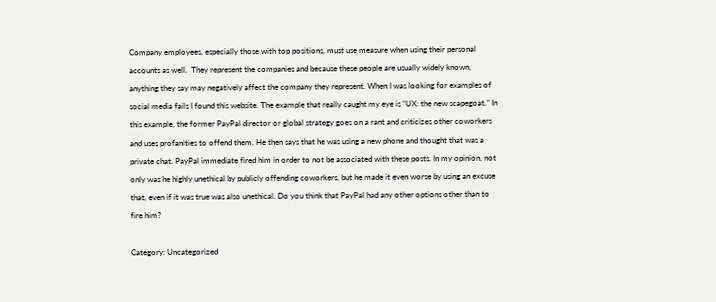Company employees, especially those with top positions, must use measure when using their personal accounts as well.  They represent the companies and because these people are usually widely known, anything they say may negatively affect the company they represent. When I was looking for examples of social media fails I found this website. The example that really caught my eye is “UX: the new scapegoat.” In this example, the former PayPal director or global strategy goes on a rant and criticizes other coworkers and uses profanities to offend them. He then says that he was using a new phone and thought that was a private chat. PayPal immediate fired him in order to not be associated with these posts. In my opinion, not only was he highly unethical by publicly offending coworkers, but he made it even worse by using an excuse that, even if it was true was also unethical. Do you think that PayPal had any other options other than to fire him?

Category: Uncategorized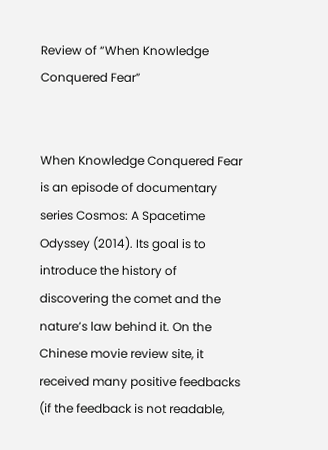Review of “When Knowledge Conquered Fear”


When Knowledge Conquered Fear is an episode of documentary series Cosmos: A Spacetime Odyssey (2014). Its goal is to introduce the history of discovering the comet and the nature’s law behind it. On the Chinese movie review site, it received many positive feedbacks (if the feedback is not readable,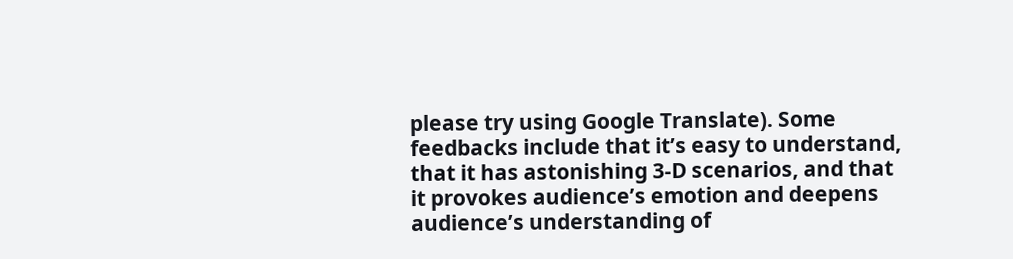please try using Google Translate). Some feedbacks include that it’s easy to understand, that it has astonishing 3-D scenarios, and that it provokes audience’s emotion and deepens audience’s understanding of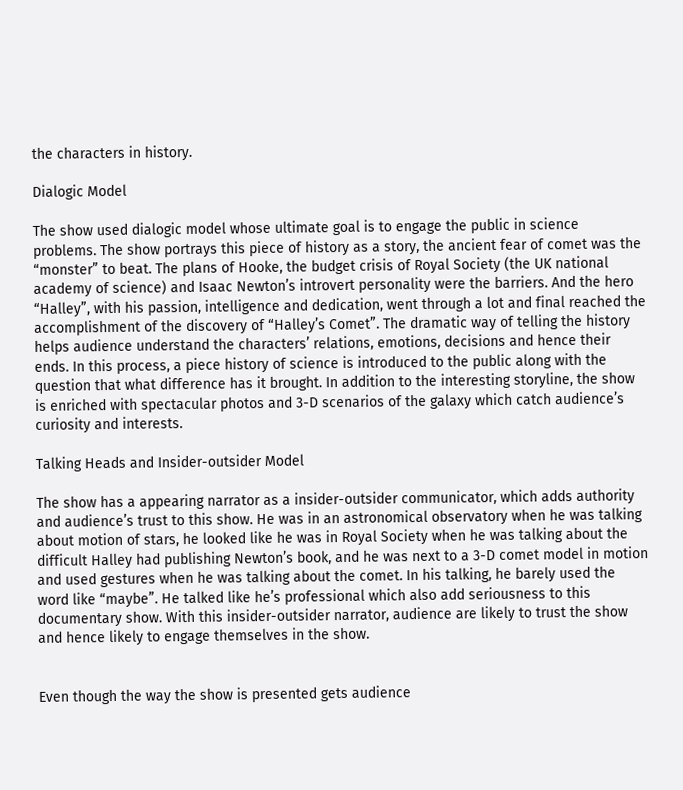the characters in history.

Dialogic Model

The show used dialogic model whose ultimate goal is to engage the public in science problems. The show portrays this piece of history as a story, the ancient fear of comet was the “monster” to beat. The plans of Hooke, the budget crisis of Royal Society (the UK national academy of science) and Isaac Newton’s introvert personality were the barriers. And the hero “Halley”, with his passion, intelligence and dedication, went through a lot and final reached the accomplishment of the discovery of “Halley’s Comet”. The dramatic way of telling the history helps audience understand the characters’ relations, emotions, decisions and hence their ends. In this process, a piece history of science is introduced to the public along with the question that what difference has it brought. In addition to the interesting storyline, the show is enriched with spectacular photos and 3-D scenarios of the galaxy which catch audience’s curiosity and interests.

Talking Heads and Insider-outsider Model

The show has a appearing narrator as a insider-outsider communicator, which adds authority and audience’s trust to this show. He was in an astronomical observatory when he was talking about motion of stars, he looked like he was in Royal Society when he was talking about the difficult Halley had publishing Newton’s book, and he was next to a 3-D comet model in motion and used gestures when he was talking about the comet. In his talking, he barely used the word like “maybe”. He talked like he’s professional which also add seriousness to this documentary show. With this insider-outsider narrator, audience are likely to trust the show and hence likely to engage themselves in the show.


Even though the way the show is presented gets audience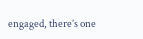engaged, there’s one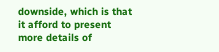downside, which is that it afford to present more details of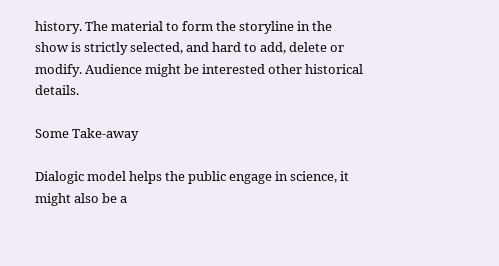history. The material to form the storyline in the show is strictly selected, and hard to add, delete or modify. Audience might be interested other historical details.

Some Take-away

Dialogic model helps the public engage in science, it might also be a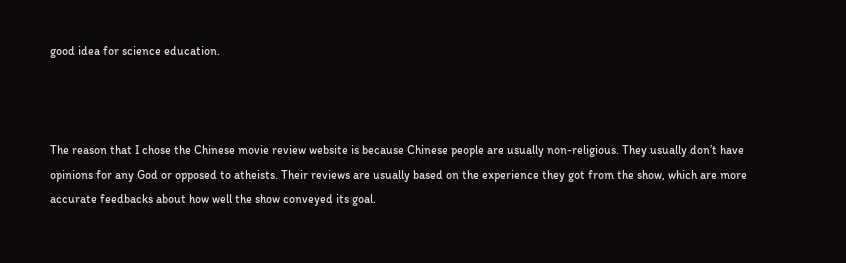good idea for science education.



The reason that I chose the Chinese movie review website is because Chinese people are usually non-religious. They usually don’t have opinions for any God or opposed to atheists. Their reviews are usually based on the experience they got from the show, which are more accurate feedbacks about how well the show conveyed its goal.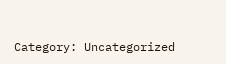Category: Uncategorized